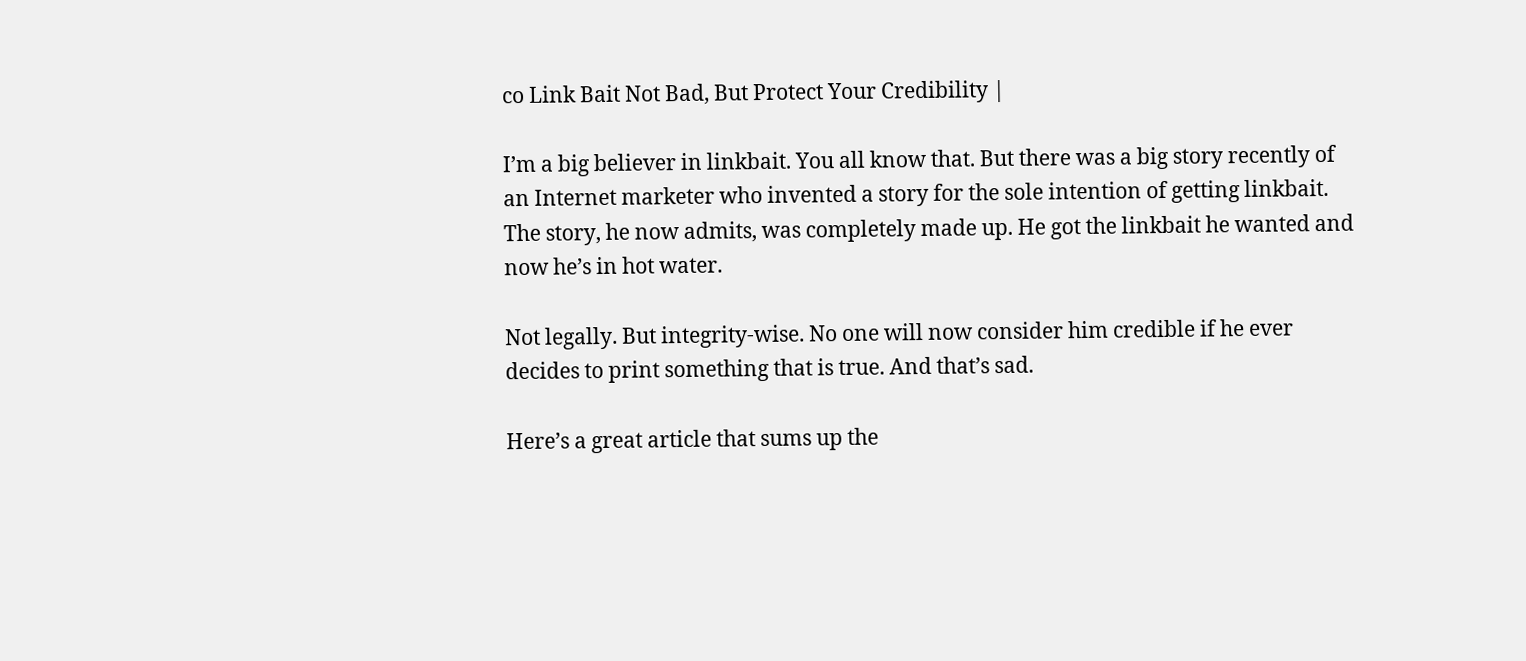co Link Bait Not Bad, But Protect Your Credibility |

I’m a big believer in linkbait. You all know that. But there was a big story recently of an Internet marketer who invented a story for the sole intention of getting linkbait. The story, he now admits, was completely made up. He got the linkbait he wanted and now he’s in hot water.

Not legally. But integrity-wise. No one will now consider him credible if he ever decides to print something that is true. And that’s sad.

Here’s a great article that sums up the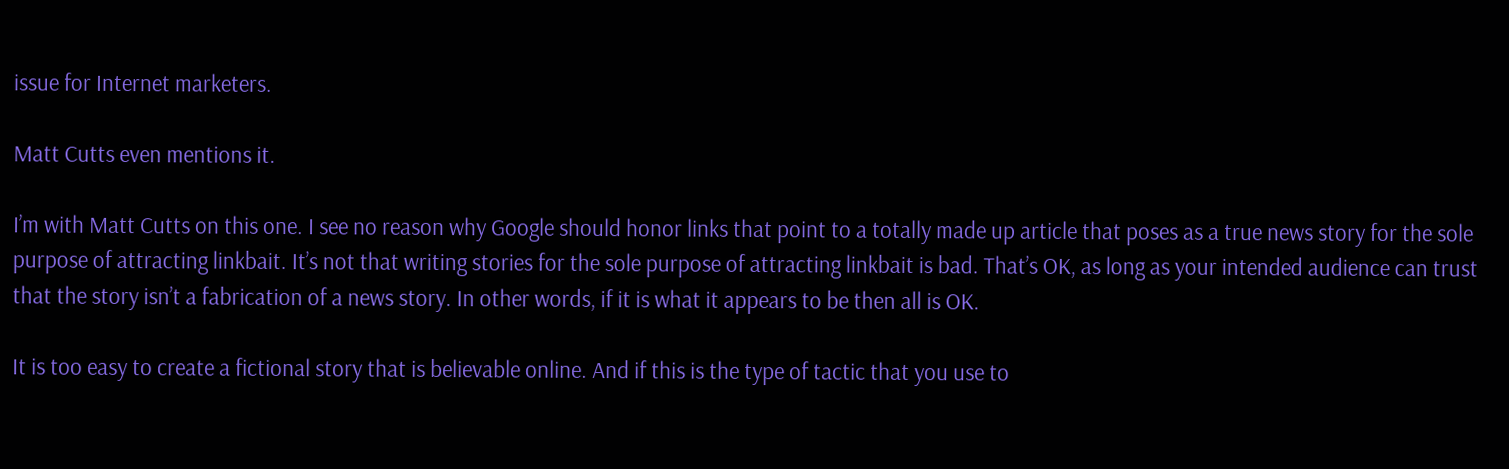issue for Internet marketers.

Matt Cutts even mentions it.

I’m with Matt Cutts on this one. I see no reason why Google should honor links that point to a totally made up article that poses as a true news story for the sole purpose of attracting linkbait. It’s not that writing stories for the sole purpose of attracting linkbait is bad. That’s OK, as long as your intended audience can trust that the story isn’t a fabrication of a news story. In other words, if it is what it appears to be then all is OK.

It is too easy to create a fictional story that is believable online. And if this is the type of tactic that you use to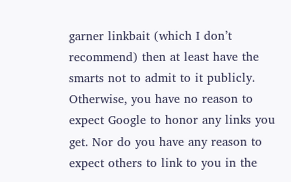garner linkbait (which I don’t recommend) then at least have the smarts not to admit to it publicly. Otherwise, you have no reason to expect Google to honor any links you get. Nor do you have any reason to expect others to link to you in the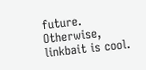future. Otherwise, linkbait is cool.